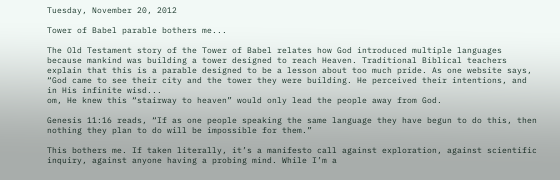Tuesday, November 20, 2012

Tower of Babel parable bothers me...

The Old Testament story of the Tower of Babel relates how God introduced multiple languages because mankind was building a tower designed to reach Heaven. Traditional Biblical teachers explain that this is a parable designed to be a lesson about too much pride. As one website says, “God came to see their city and the tower they were building. He perceived their intentions, and in His infinite wisd...
om, He knew this “stairway to heaven” would only lead the people away from God.

Genesis 11:16 reads, “If as one people speaking the same language they have begun to do this, then nothing they plan to do will be impossible for them.”

This bothers me. If taken literally, it’s a manifesto call against exploration, against scientific inquiry, against anyone having a probing mind. While I’m a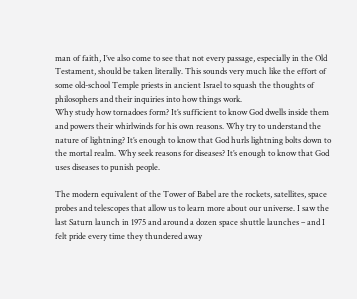man of faith, I’ve also come to see that not every passage, especially in the Old Testament, should be taken literally. This sounds very much like the effort of some old-school Temple priests in ancient Israel to squash the thoughts of philosophers and their inquiries into how things work.
Why study how tornadoes form? It’s sufficient to know God dwells inside them and powers their whirlwinds for his own reasons. Why try to understand the nature of lightning? It’s enough to know that God hurls lightning bolts down to the mortal realm. Why seek reasons for diseases? It’s enough to know that God uses diseases to punish people.

The modern equivalent of the Tower of Babel are the rockets, satellites, space probes and telescopes that allow us to learn more about our universe. I saw the last Saturn launch in 1975 and around a dozen space shuttle launches – and I felt pride every time they thundered away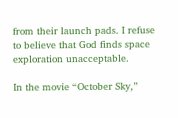from their launch pads. I refuse to believe that God finds space exploration unacceptable.

In the movie “October Sky,”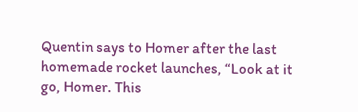Quentin says to Homer after the last homemade rocket launches, “Look at it go, Homer. This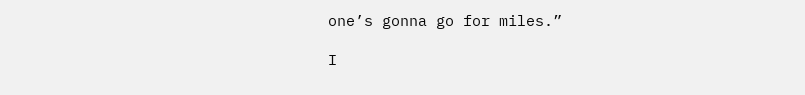one’s gonna go for miles.”

I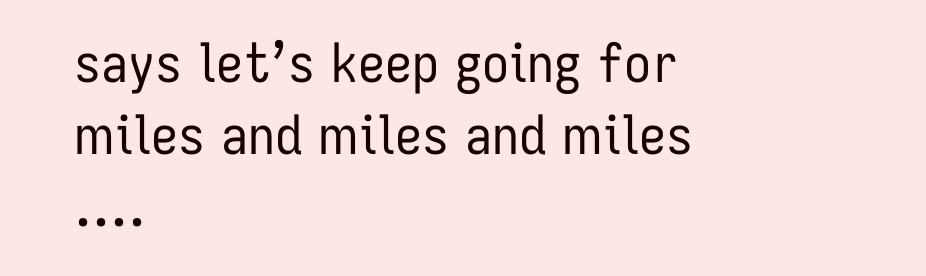says let’s keep going for miles and miles and miles ….